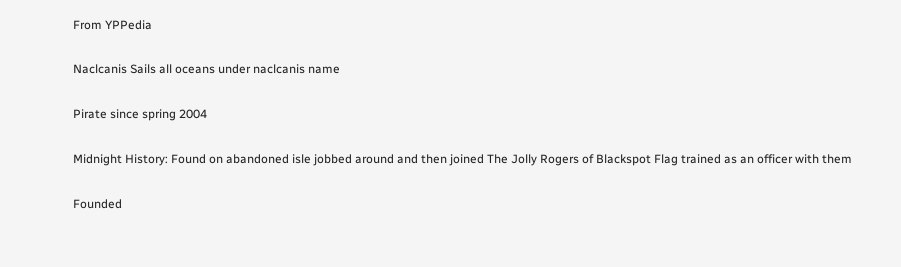From YPPedia

Naclcanis Sails all oceans under naclcanis name

Pirate since spring 2004

Midnight History: Found on abandoned isle jobbed around and then joined The Jolly Rogers of Blackspot Flag trained as an officer with them

Founded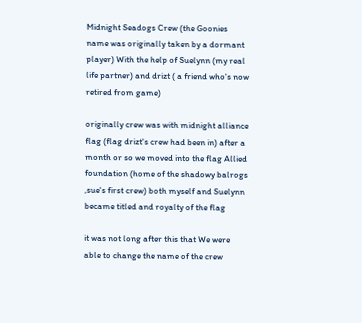Midnight Seadogs Crew (the Goonies name was originally taken by a dormant player) With the help of Suelynn (my real life partner) and drizt ( a friend who's now retired from game)

originally crew was with midnight alliance flag (flag drizt's crew had been in) after a month or so we moved into the flag Allied foundation (home of the shadowy balrogs ,sue's first crew) both myself and Suelynn became titled and royalty of the flag

it was not long after this that We were able to change the name of the crew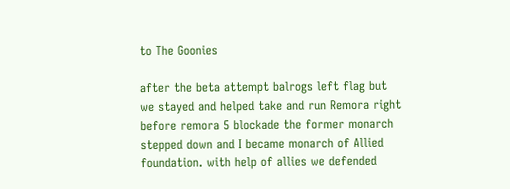to The Goonies

after the beta attempt balrogs left flag but we stayed and helped take and run Remora right before remora 5 blockade the former monarch stepped down and I became monarch of Allied foundation. with help of allies we defended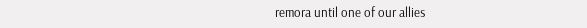remora until one of our allies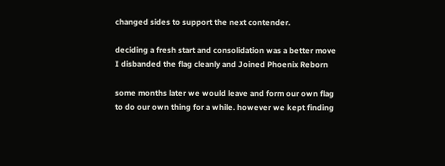changed sides to support the next contender.

deciding a fresh start and consolidation was a better move I disbanded the flag cleanly and Joined Phoenix Reborn

some months later we would leave and form our own flag to do our own thing for a while. however we kept finding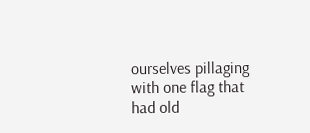ourselves pillaging with one flag that had old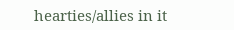hearties/allies in it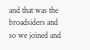and that was the broadsiders and so we joined and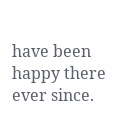have been happy there ever since.